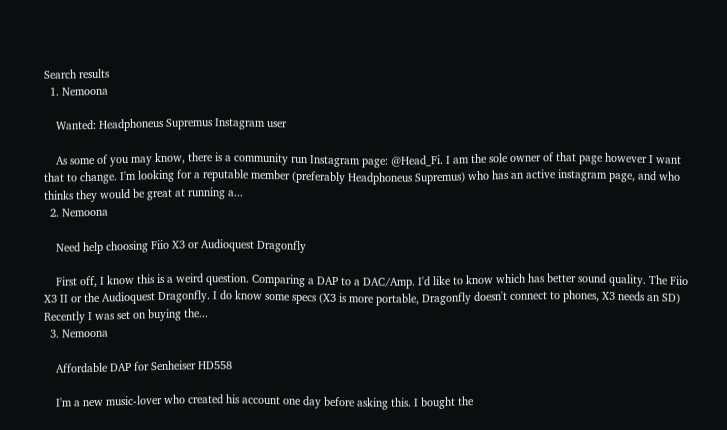Search results
  1. Nemoona

    Wanted: Headphoneus Supremus Instagram user

    As some of you may know, there is a community run Instagram page: @Head_Fi. I am the sole owner of that page however I want that to change. I'm looking for a reputable member (preferably Headphoneus Supremus) who has an active instagram page, and who thinks they would be great at running a...
  2. Nemoona

    Need help choosing Fiio X3 or Audioquest Dragonfly

    First off, I know this is a weird question. Comparing a DAP to a DAC/Amp. I'd like to know which has better sound quality. The Fiio X3 II or the Audioquest Dragonfly. I do know some specs (X3 is more portable, Dragonfly doesn't connect to phones, X3 needs an SD) Recently I was set on buying the...
  3. Nemoona

    Affordable DAP for Senheiser HD558

    I'm a new music-lover who created his account one day before asking this. I bought the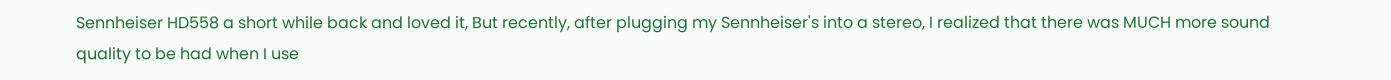Sennheiser HD558 a short while back and loved it, But recently, after plugging my Sennheiser's into a stereo, I realized that there was MUCH more sound quality to be had when I use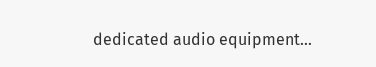dedicated audio equipment...